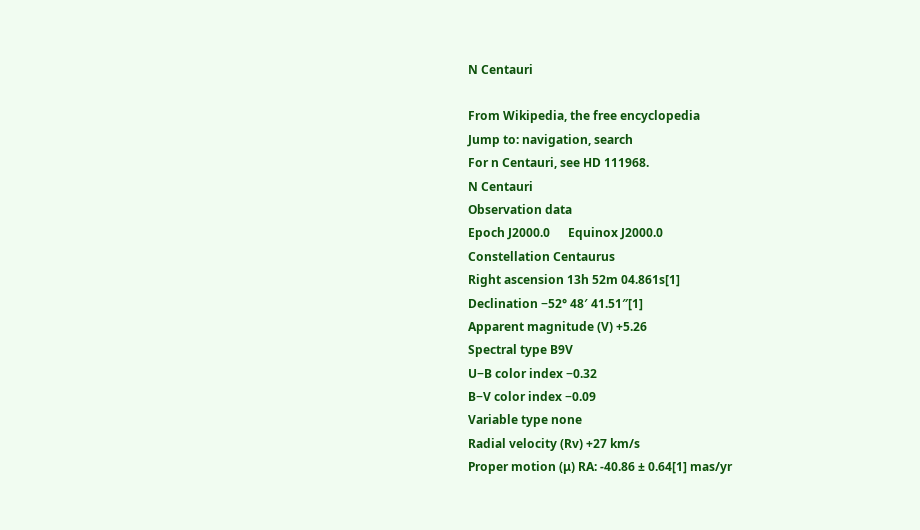N Centauri

From Wikipedia, the free encyclopedia
Jump to: navigation, search
For n Centauri, see HD 111968.
N Centauri
Observation data
Epoch J2000.0      Equinox J2000.0
Constellation Centaurus
Right ascension 13h 52m 04.861s[1]
Declination −52° 48′ 41.51″[1]
Apparent magnitude (V) +5.26
Spectral type B9V
U−B color index −0.32
B−V color index −0.09
Variable type none
Radial velocity (Rv) +27 km/s
Proper motion (μ) RA: -40.86 ± 0.64[1] mas/yr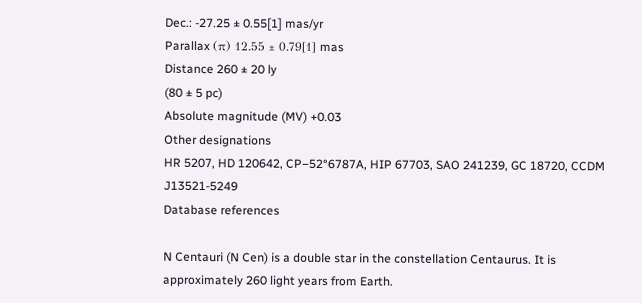Dec.: -27.25 ± 0.55[1] mas/yr
Parallax (π) 12.55 ± 0.79[1] mas
Distance 260 ± 20 ly
(80 ± 5 pc)
Absolute magnitude (MV) +0.03
Other designations
HR 5207, HD 120642, CP−52°6787A, HIP 67703, SAO 241239, GC 18720, CCDM J13521-5249
Database references

N Centauri (N Cen) is a double star in the constellation Centaurus. It is approximately 260 light years from Earth.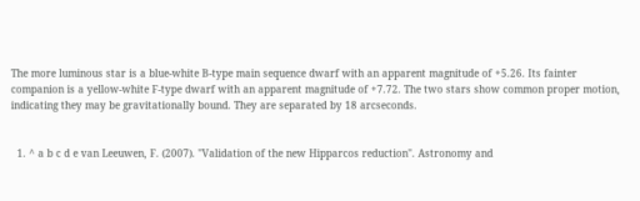The more luminous star is a blue-white B-type main sequence dwarf with an apparent magnitude of +5.26. Its fainter companion is a yellow-white F-type dwarf with an apparent magnitude of +7.72. The two stars show common proper motion, indicating they may be gravitationally bound. They are separated by 18 arcseconds.


  1. ^ a b c d e van Leeuwen, F. (2007). "Validation of the new Hipparcos reduction". Astronomy and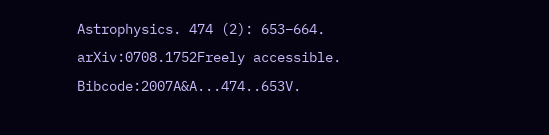Astrophysics. 474 (2): 653–664. arXiv:0708.1752Freely accessible. Bibcode:2007A&A...474..653V.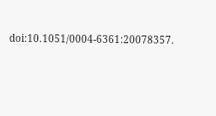doi:10.1051/0004-6361:20078357.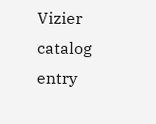Vizier catalog entry